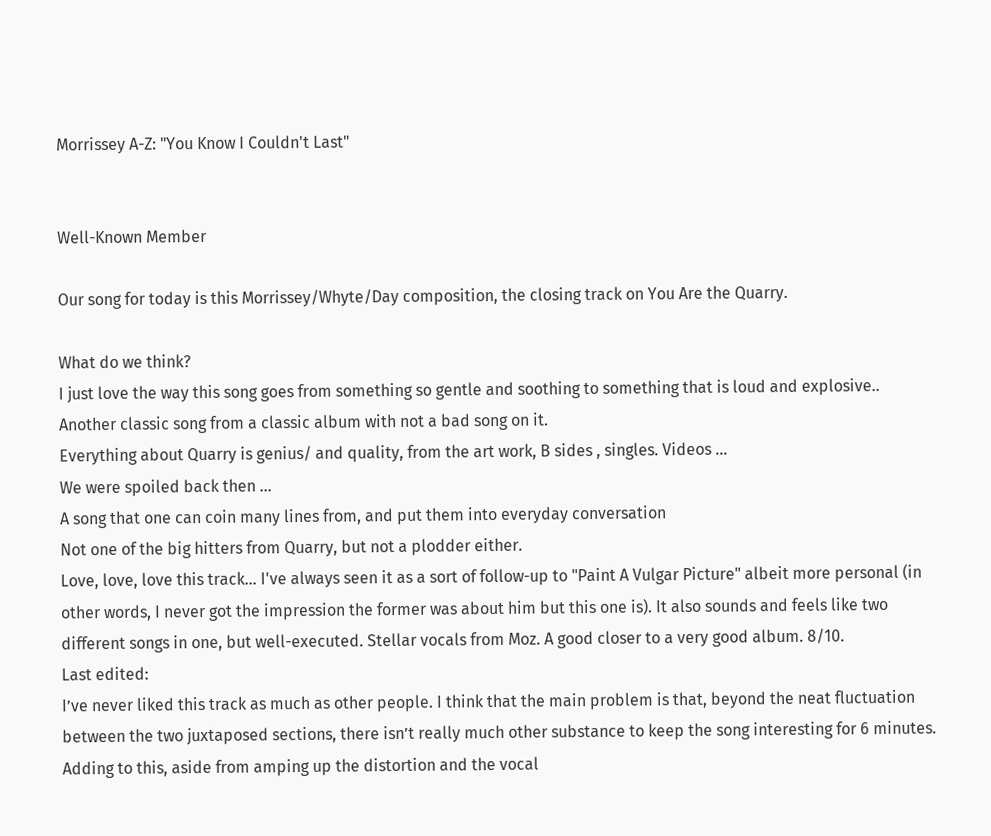Morrissey A-Z: "You Know I Couldn't Last"


Well-Known Member

Our song for today is this Morrissey/Whyte/Day composition, the closing track on You Are the Quarry.

What do we think?
I just love the way this song goes from something so gentle and soothing to something that is loud and explosive..
Another classic song from a classic album with not a bad song on it.
Everything about Quarry is genius/ and quality, from the art work, B sides , singles. Videos ...
We were spoiled back then ...
A song that one can coin many lines from, and put them into everyday conversation
Not one of the big hitters from Quarry, but not a plodder either.
Love, love, love this track... I've always seen it as a sort of follow-up to "Paint A Vulgar Picture" albeit more personal (in other words, I never got the impression the former was about him but this one is). It also sounds and feels like two different songs in one, but well-executed. Stellar vocals from Moz. A good closer to a very good album. 8/10.
Last edited:
I’ve never liked this track as much as other people. I think that the main problem is that, beyond the neat fluctuation between the two juxtaposed sections, there isn’t really much other substance to keep the song interesting for 6 minutes. Adding to this, aside from amping up the distortion and the vocal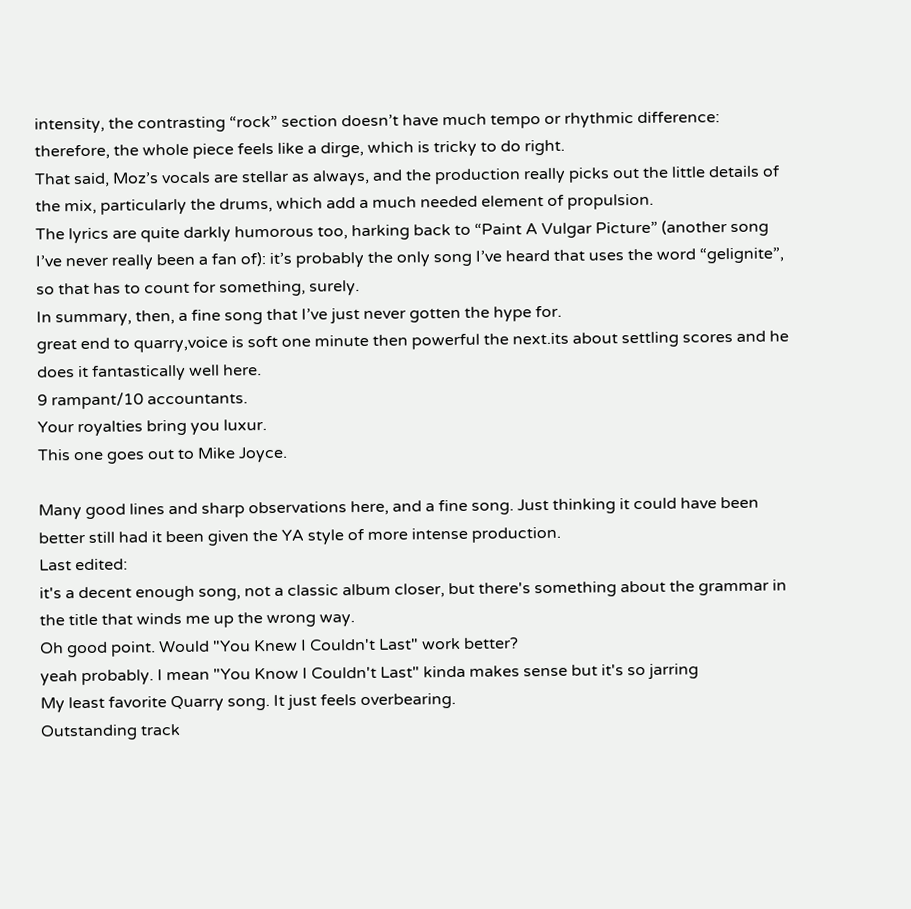intensity, the contrasting “rock” section doesn’t have much tempo or rhythmic difference: therefore, the whole piece feels like a dirge, which is tricky to do right.
That said, Moz’s vocals are stellar as always, and the production really picks out the little details of the mix, particularly the drums, which add a much needed element of propulsion.
The lyrics are quite darkly humorous too, harking back to “Paint A Vulgar Picture” (another song I’ve never really been a fan of): it’s probably the only song I’ve heard that uses the word “gelignite”, so that has to count for something, surely.
In summary, then, a fine song that I’ve just never gotten the hype for.
great end to quarry,voice is soft one minute then powerful the next.its about settling scores and he does it fantastically well here.
9 rampant/10 accountants.
Your royalties bring you luxur.
This one goes out to Mike Joyce.

Many good lines and sharp observations here, and a fine song. Just thinking it could have been better still had it been given the YA style of more intense production.
Last edited:
it's a decent enough song, not a classic album closer, but there's something about the grammar in the title that winds me up the wrong way.
Oh good point. Would "You Knew I Couldn't Last" work better?
yeah probably. I mean "You Know I Couldn't Last" kinda makes sense but it's so jarring
My least favorite Quarry song. It just feels overbearing.
Outstanding track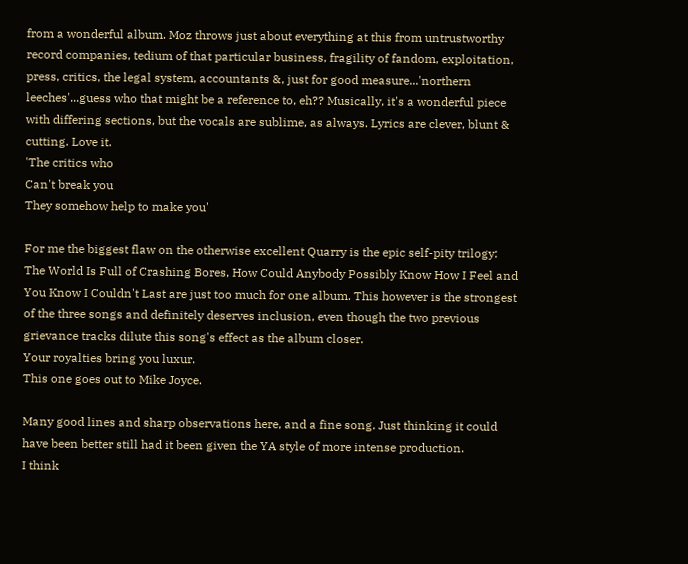from a wonderful album. Moz throws just about everything at this from untrustworthy record companies, tedium of that particular business, fragility of fandom, exploitation, press, critics, the legal system, accountants &, just for good measure...'northern leeches'...guess who that might be a reference to, eh?? Musically, it's a wonderful piece with differing sections, but the vocals are sublime, as always. Lyrics are clever, blunt & cutting. Love it.
'The critics who
Can't break you
They somehow help to make you'

For me the biggest flaw on the otherwise excellent Quarry is the epic self-pity trilogy: The World Is Full of Crashing Bores, How Could Anybody Possibly Know How I Feel and You Know I Couldn't Last are just too much for one album. This however is the strongest of the three songs and definitely deserves inclusion, even though the two previous grievance tracks dilute this song's effect as the album closer.
Your royalties bring you luxur.
This one goes out to Mike Joyce.

Many good lines and sharp observations here, and a fine song. Just thinking it could have been better still had it been given the YA style of more intense production.
I think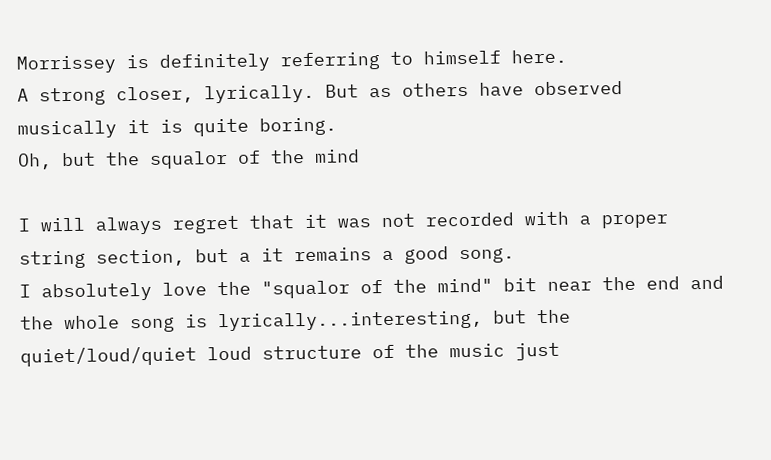Morrissey is definitely referring to himself here.
A strong closer, lyrically. But as others have observed musically it is quite boring.
Oh, but the squalor of the mind

I will always regret that it was not recorded with a proper string section, but a it remains a good song.
I absolutely love the "squalor of the mind" bit near the end and the whole song is lyrically...interesting, but the quiet/loud/quiet loud structure of the music just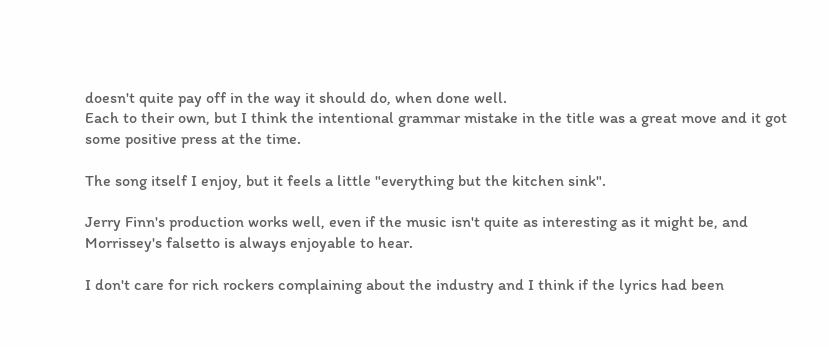doesn't quite pay off in the way it should do, when done well.
Each to their own, but I think the intentional grammar mistake in the title was a great move and it got some positive press at the time.

The song itself I enjoy, but it feels a little "everything but the kitchen sink".

Jerry Finn's production works well, even if the music isn't quite as interesting as it might be, and Morrissey's falsetto is always enjoyable to hear.

I don't care for rich rockers complaining about the industry and I think if the lyrics had been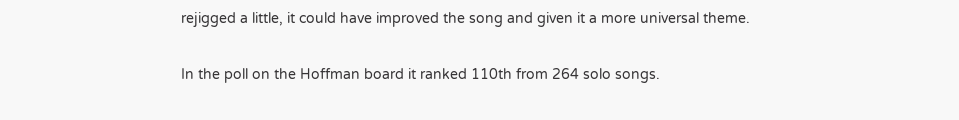rejigged a little, it could have improved the song and given it a more universal theme.

In the poll on the Hoffman board it ranked 110th from 264 solo songs.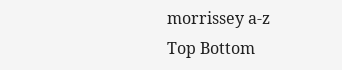morrissey a-z
Top Bottom